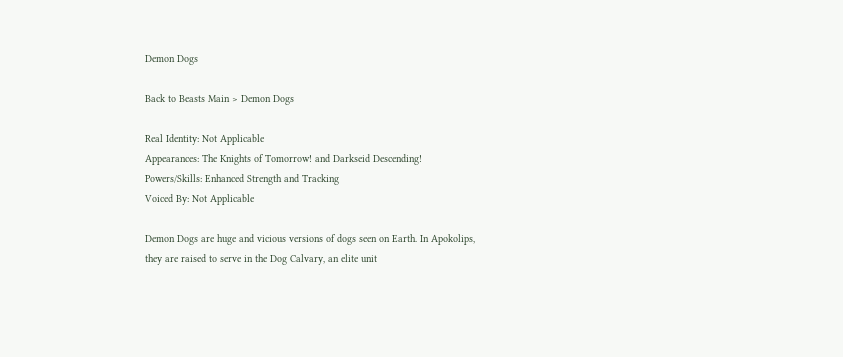Demon Dogs

Back to Beasts Main > Demon Dogs

Real Identity: Not Applicable
Appearances: The Knights of Tomorrow! and Darkseid Descending!
Powers/Skills: Enhanced Strength and Tracking
Voiced By: Not Applicable

Demon Dogs are huge and vicious versions of dogs seen on Earth. In Apokolips, they are raised to serve in the Dog Calvary, an elite unit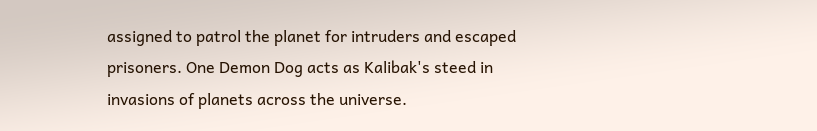assigned to patrol the planet for intruders and escaped prisoners. One Demon Dog acts as Kalibak's steed in invasions of planets across the universe.